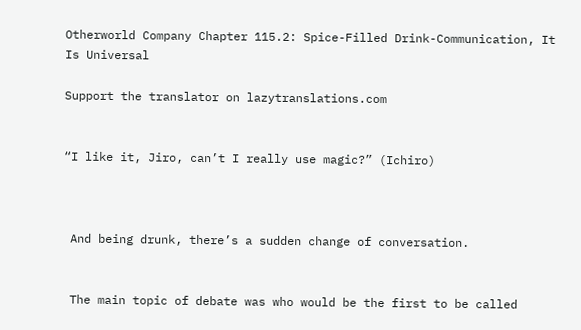Otherworld Company Chapter 115.2: Spice-Filled Drink-Communication, It Is Universal

Support the translator on lazytranslations.com


“I like it, Jiro, can’t I really use magic?” (Ichiro)



 And being drunk, there’s a sudden change of conversation.


 The main topic of debate was who would be the first to be called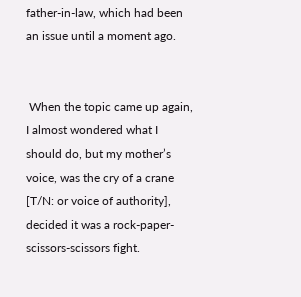father-in-law, which had been an issue until a moment ago.


 When the topic came up again, I almost wondered what I should do, but my mother’s voice, was the cry of a crane [T/N: or voice of authority], decided it was a rock-paper-scissors-scissors fight.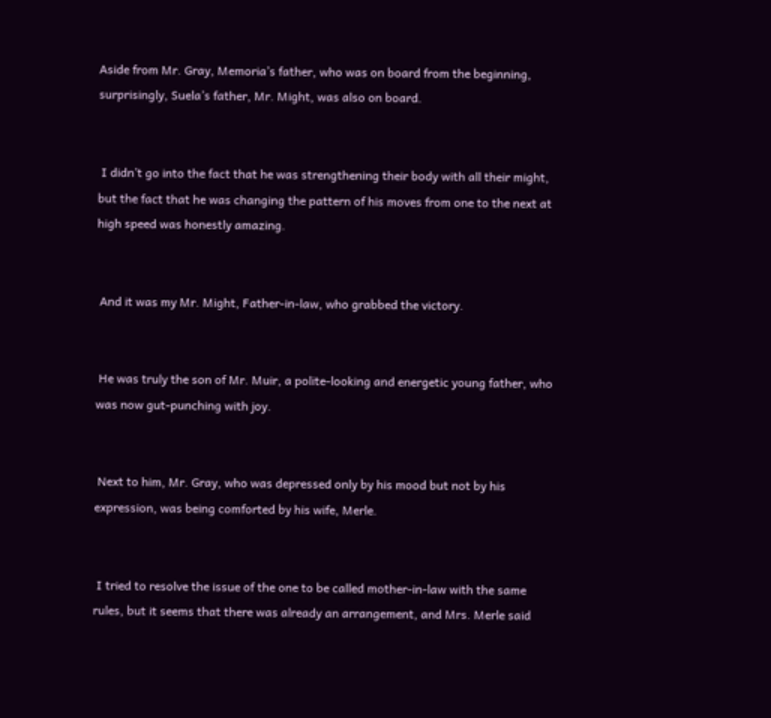Aside from Mr. Gray, Memoria’s father, who was on board from the beginning, surprisingly, Suela’s father, Mr. Might, was also on board.


 I didn’t go into the fact that he was strengthening their body with all their might, but the fact that he was changing the pattern of his moves from one to the next at high speed was honestly amazing.


 And it was my Mr. Might, Father-in-law, who grabbed the victory.


 He was truly the son of Mr. Muir, a polite-looking and energetic young father, who was now gut-punching with joy.


 Next to him, Mr. Gray, who was depressed only by his mood but not by his expression, was being comforted by his wife, Merle.


 I tried to resolve the issue of the one to be called mother-in-law with the same rules, but it seems that there was already an arrangement, and Mrs. Merle said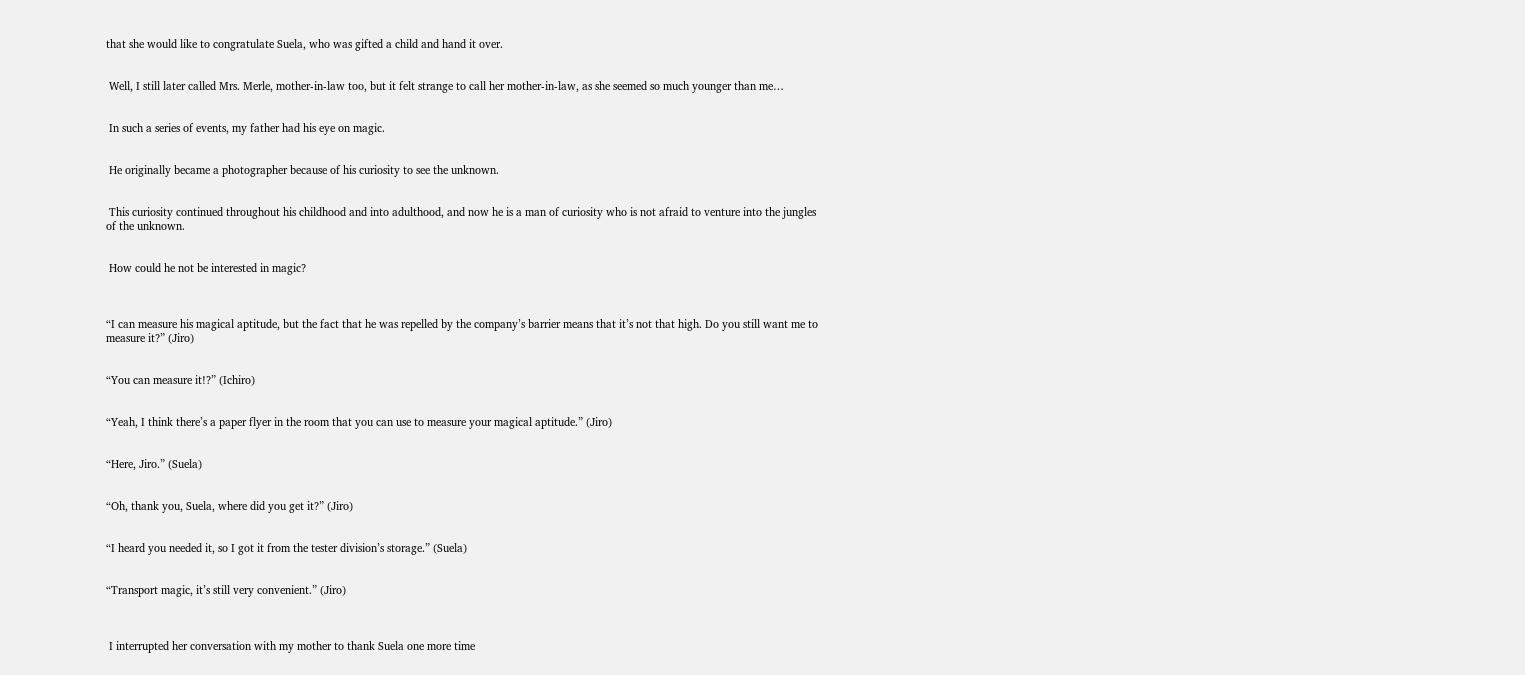that she would like to congratulate Suela, who was gifted a child and hand it over.


 Well, I still later called Mrs. Merle, mother-in-law too, but it felt strange to call her mother-in-law, as she seemed so much younger than me…


 In such a series of events, my father had his eye on magic.


 He originally became a photographer because of his curiosity to see the unknown.


 This curiosity continued throughout his childhood and into adulthood, and now he is a man of curiosity who is not afraid to venture into the jungles of the unknown.


 How could he not be interested in magic?



“I can measure his magical aptitude, but the fact that he was repelled by the company’s barrier means that it’s not that high. Do you still want me to measure it?” (Jiro)


“You can measure it!?” (Ichiro)


“Yeah, I think there’s a paper flyer in the room that you can use to measure your magical aptitude.” (Jiro)


“Here, Jiro.” (Suela)


“Oh, thank you, Suela, where did you get it?” (Jiro)


“I heard you needed it, so I got it from the tester division’s storage.” (Suela)


“Transport magic, it’s still very convenient.” (Jiro)



 I interrupted her conversation with my mother to thank Suela one more time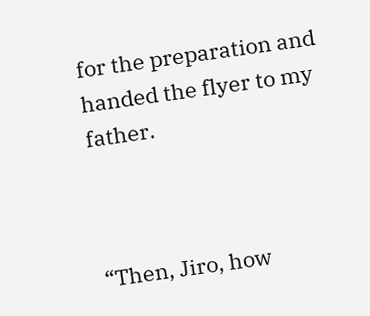for the preparation and handed the flyer to my father.



“Then, Jiro, how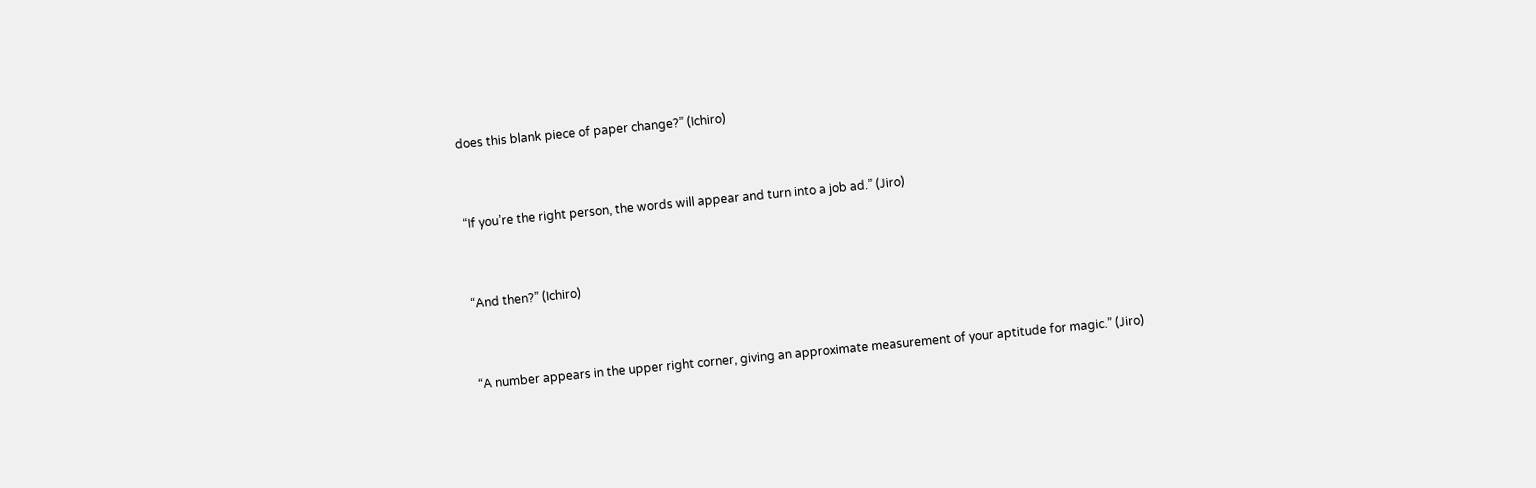does this blank piece of paper change?” (Ichiro)


“If you’re the right person, the words will appear and turn into a job ad.” (Jiro)


“And then?” (Ichiro)


“A number appears in the upper right corner, giving an approximate measurement of your aptitude for magic.” (Jiro)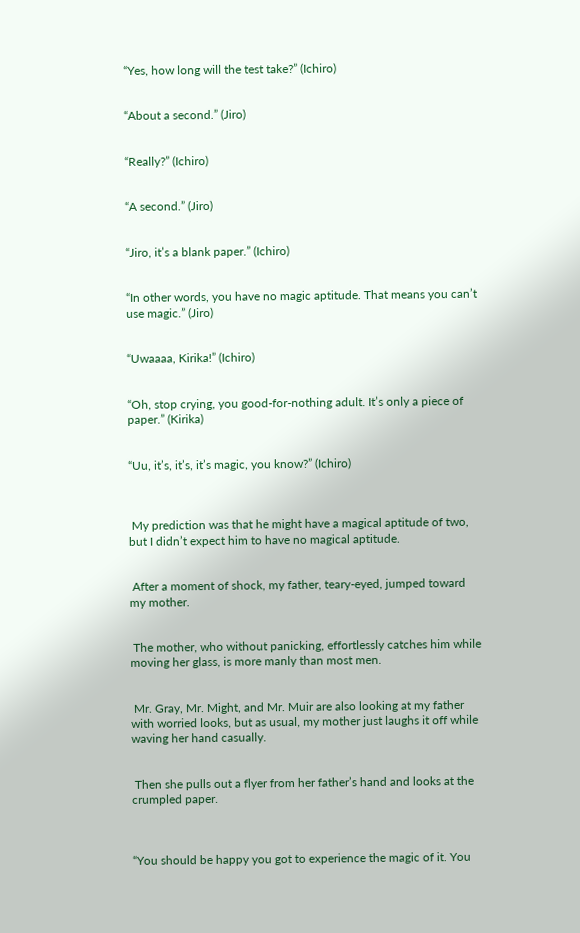“Yes, how long will the test take?” (Ichiro)


“About a second.” (Jiro)


“Really?” (Ichiro)


“A second.” (Jiro)


“Jiro, it’s a blank paper.” (Ichiro)


“In other words, you have no magic aptitude. That means you can’t use magic.” (Jiro)


“Uwaaaa, Kirika!” (Ichiro)


“Oh, stop crying, you good-for-nothing adult. It’s only a piece of paper.” (Kirika)


“Uu, it’s, it’s, it’s magic, you know?” (Ichiro)



 My prediction was that he might have a magical aptitude of two, but I didn’t expect him to have no magical aptitude.


 After a moment of shock, my father, teary-eyed, jumped toward my mother.


 The mother, who without panicking, effortlessly catches him while moving her glass, is more manly than most men.


 Mr. Gray, Mr. Might, and Mr. Muir are also looking at my father with worried looks, but as usual, my mother just laughs it off while waving her hand casually.


 Then she pulls out a flyer from her father’s hand and looks at the crumpled paper.



“You should be happy you got to experience the magic of it. You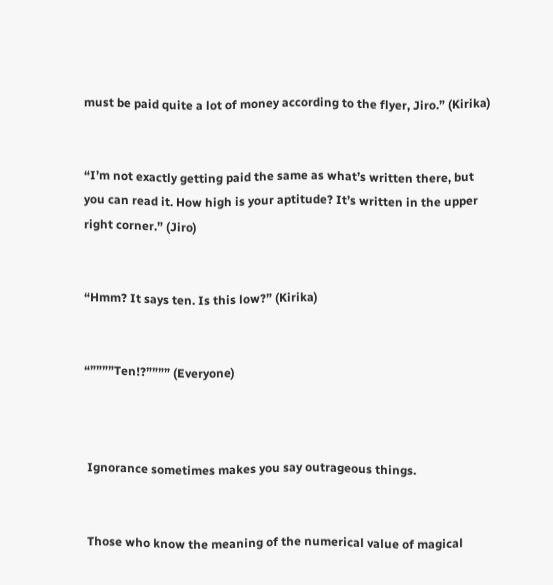must be paid quite a lot of money according to the flyer, Jiro.” (Kirika)


“I’m not exactly getting paid the same as what’s written there, but you can read it. How high is your aptitude? It’s written in the upper right corner.” (Jiro)


“Hmm? It says ten. Is this low?” (Kirika)


“””””Ten!?”””” (Everyone)



 Ignorance sometimes makes you say outrageous things.


 Those who know the meaning of the numerical value of magical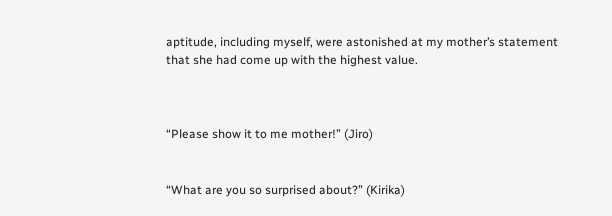aptitude, including myself, were astonished at my mother’s statement that she had come up with the highest value.



“Please show it to me mother!” (Jiro)


“What are you so surprised about?” (Kirika)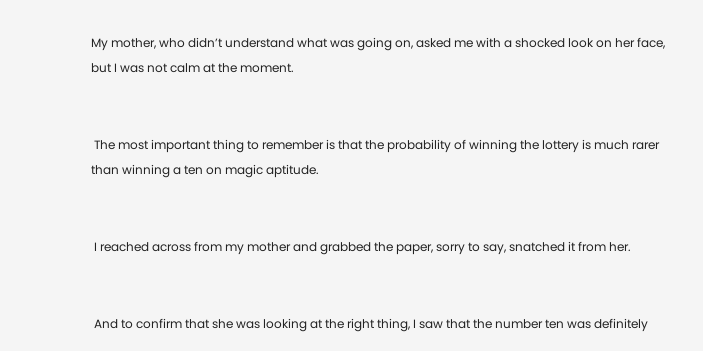My mother, who didn’t understand what was going on, asked me with a shocked look on her face, but I was not calm at the moment.


 The most important thing to remember is that the probability of winning the lottery is much rarer than winning a ten on magic aptitude.


 I reached across from my mother and grabbed the paper, sorry to say, snatched it from her.


 And to confirm that she was looking at the right thing, I saw that the number ten was definitely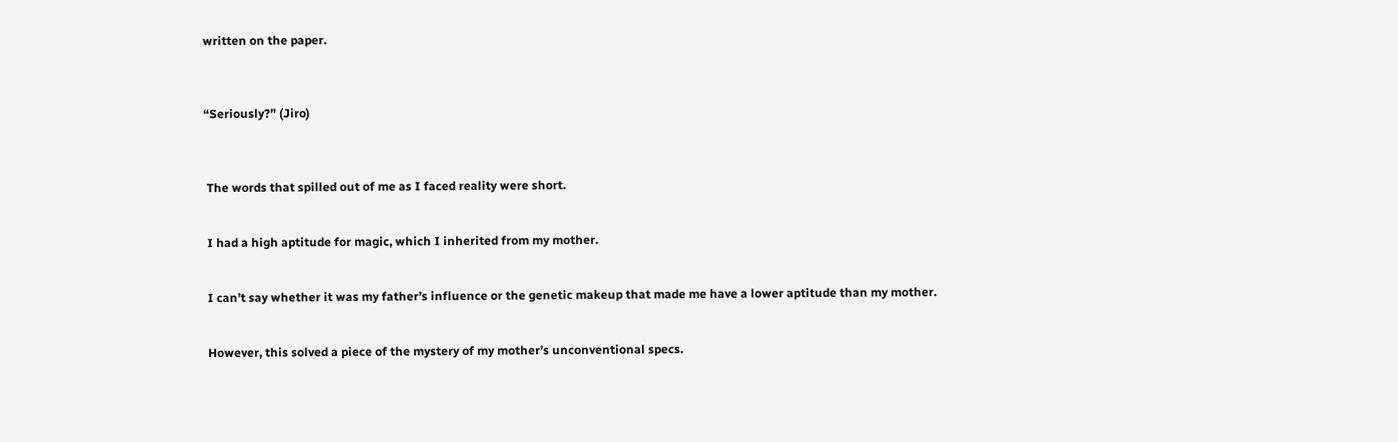written on the paper.



“Seriously?” (Jiro)



 The words that spilled out of me as I faced reality were short.


 I had a high aptitude for magic, which I inherited from my mother.


 I can’t say whether it was my father’s influence or the genetic makeup that made me have a lower aptitude than my mother.


 However, this solved a piece of the mystery of my mother’s unconventional specs.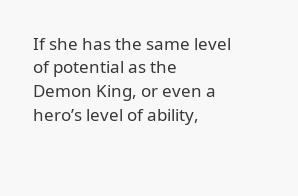If she has the same level of potential as the Demon King, or even a hero’s level of ability,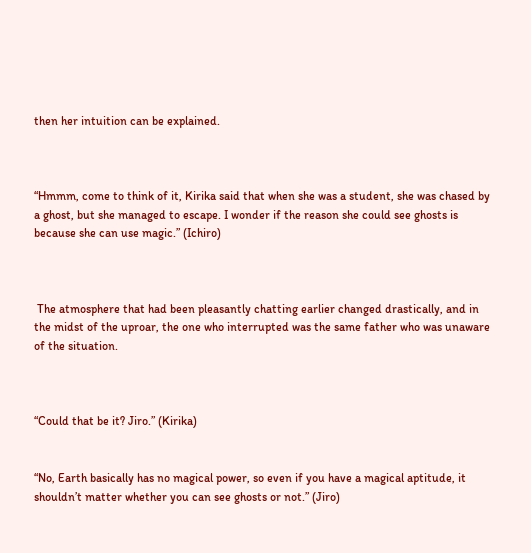then her intuition can be explained.



“Hmmm, come to think of it, Kirika said that when she was a student, she was chased by a ghost, but she managed to escape. I wonder if the reason she could see ghosts is because she can use magic.” (Ichiro)



 The atmosphere that had been pleasantly chatting earlier changed drastically, and in the midst of the uproar, the one who interrupted was the same father who was unaware of the situation.



“Could that be it? Jiro.” (Kirika)


“No, Earth basically has no magical power, so even if you have a magical aptitude, it shouldn’t matter whether you can see ghosts or not.” (Jiro)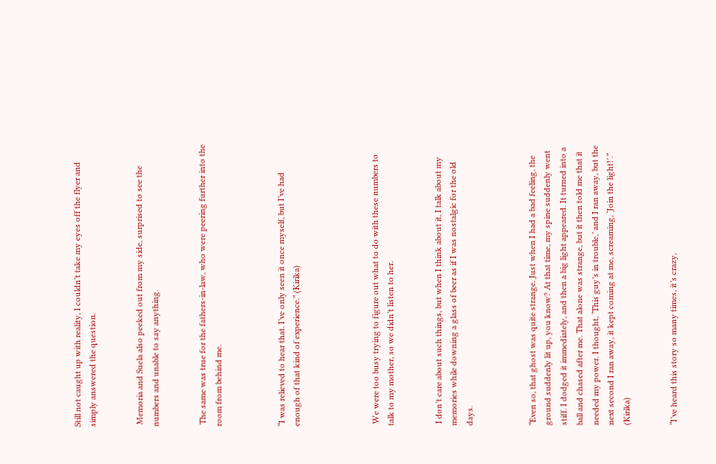Still not caught up with reality, I couldn’t take my eyes off the flyer and simply answered the question.


 Memoria and Suela also peeked out from my side, surprised to see the numbers and unable to say anything.


 The same was true for the fathers-in-law, who were peering further into the room from behind me.



“I was relieved to hear that. I’ve only seen it once myself, but I’ve had enough of that kind of experience.” (Kirika)




 We were too busy trying to figure out what to do with these numbers to talk to my mother, so we didn’t listen to her.


 I don’t care about such things, but when I think about it, I talk about my memories while downing a glass of beer as if I was nostalgic for the old days.



“Even so, that ghost was quite strange. Just when I had a bad feeling, the ground suddenly lit up, you know? At that time, my spine suddenly went stiff. I dodged it immediately, and then a big light appeared. It turned into a ball and chased after me. That alone was strange, but it then told me that it needed my power. I thought, ‘This guy’s in trouble,’ and I ran away, but the next second I ran away, it kept coming at me, screaming, ‘Join the light!’.” (Kirika)


“I’ve heard this story so many times, it’s crazy,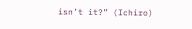isn’t it?” (Ichiro)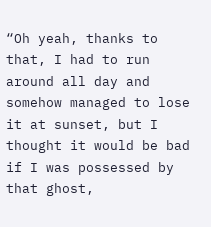“Oh yeah, thanks to that, I had to run around all day and somehow managed to lose it at sunset, but I thought it would be bad if I was possessed by that ghost,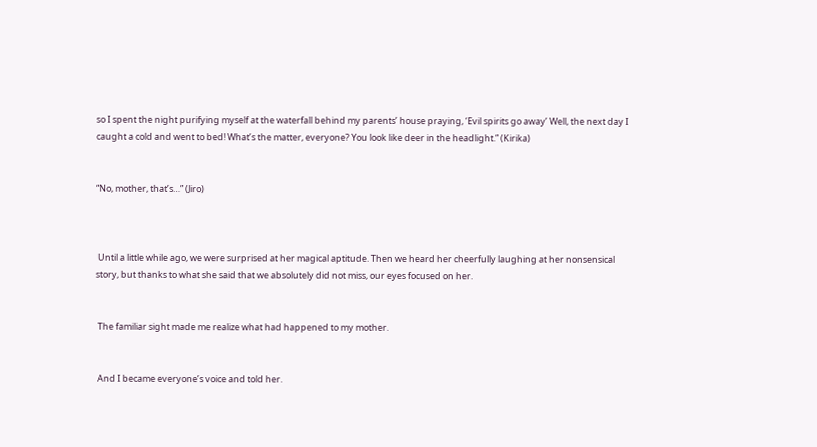so I spent the night purifying myself at the waterfall behind my parents’ house praying, ‘Evil spirits go away’ Well, the next day I caught a cold and went to bed! What’s the matter, everyone? You look like deer in the headlight.” (Kirika)


“No, mother, that’s…” (Jiro)



 Until a little while ago, we were surprised at her magical aptitude. Then we heard her cheerfully laughing at her nonsensical story, but thanks to what she said that we absolutely did not miss, our eyes focused on her.


 The familiar sight made me realize what had happened to my mother.


 And I became everyone’s voice and told her.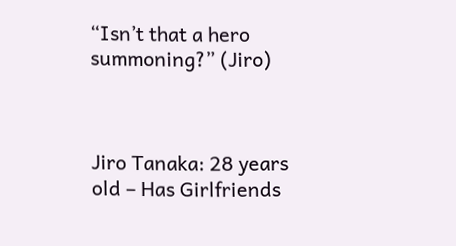“Isn’t that a hero summoning?” (Jiro)



Jiro Tanaka: 28 years old – Has Girlfriends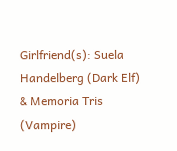Girlfriend(s): Suela Handelberg (Dark Elf) & Memoria Tris (Vampire)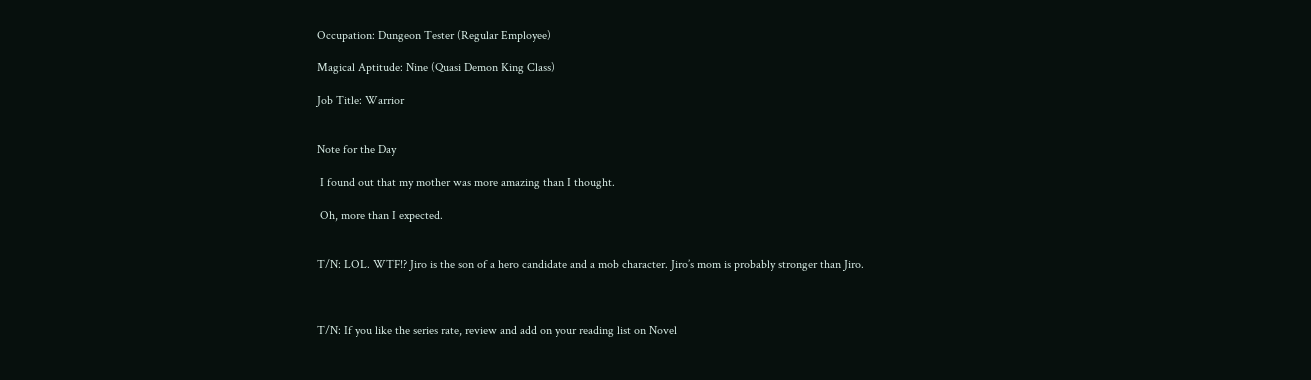Occupation: Dungeon Tester (Regular Employee)

Magical Aptitude: Nine (Quasi Demon King Class)

Job Title: Warrior


Note for the Day

 I found out that my mother was more amazing than I thought.

 Oh, more than I expected.


T/N: LOL. WTF!? Jiro is the son of a hero candidate and a mob character. Jiro’s mom is probably stronger than Jiro.



T/N: If you like the series rate, review and add on your reading list on Novel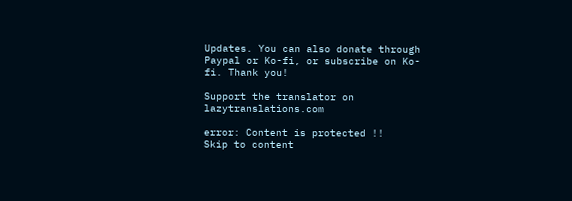Updates. You can also donate through Paypal or Ko-fi, or subscribe on Ko-fi. Thank you!

Support the translator on lazytranslations.com

error: Content is protected !!
Skip to content